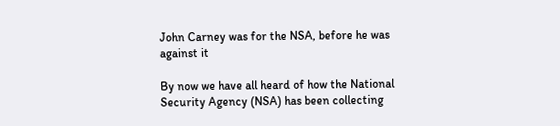John Carney was for the NSA, before he was against it

By now we have all heard of how the National Security Agency (NSA) has been collecting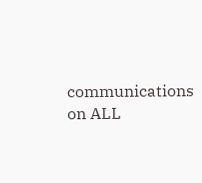communications on ALL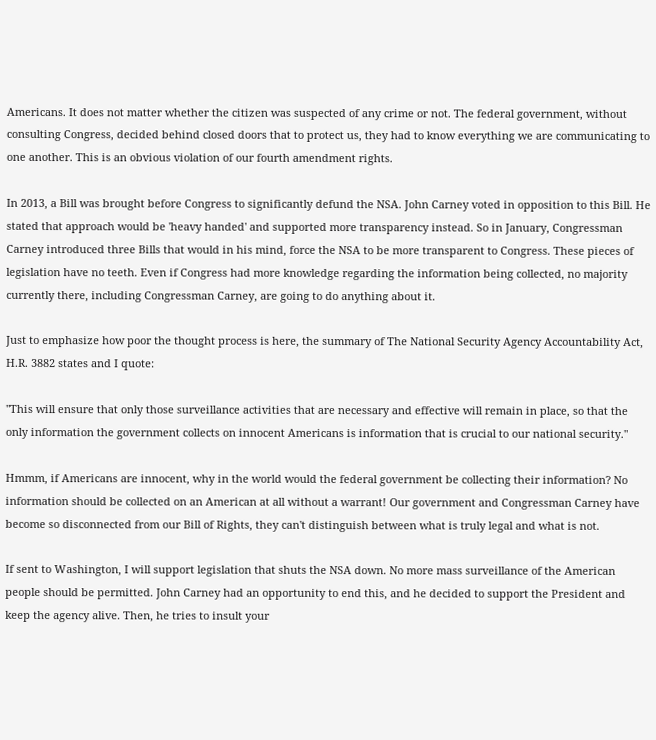Americans. It does not matter whether the citizen was suspected of any crime or not. The federal government, without consulting Congress, decided behind closed doors that to protect us, they had to know everything we are communicating to one another. This is an obvious violation of our fourth amendment rights.

In 2013, a Bill was brought before Congress to significantly defund the NSA. John Carney voted in opposition to this Bill. He stated that approach would be 'heavy handed' and supported more transparency instead. So in January, Congressman Carney introduced three Bills that would in his mind, force the NSA to be more transparent to Congress. These pieces of legislation have no teeth. Even if Congress had more knowledge regarding the information being collected, no majority currently there, including Congressman Carney, are going to do anything about it.

Just to emphasize how poor the thought process is here, the summary of The National Security Agency Accountability Act, H.R. 3882 states and I quote:

"This will ensure that only those surveillance activities that are necessary and effective will remain in place, so that the only information the government collects on innocent Americans is information that is crucial to our national security."

Hmmm, if Americans are innocent, why in the world would the federal government be collecting their information? No information should be collected on an American at all without a warrant! Our government and Congressman Carney have become so disconnected from our Bill of Rights, they can't distinguish between what is truly legal and what is not.

If sent to Washington, I will support legislation that shuts the NSA down. No more mass surveillance of the American people should be permitted. John Carney had an opportunity to end this, and he decided to support the President and keep the agency alive. Then, he tries to insult your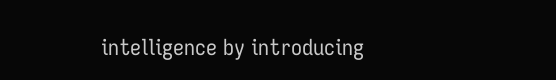intelligence by introducing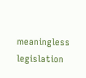meaningless legislation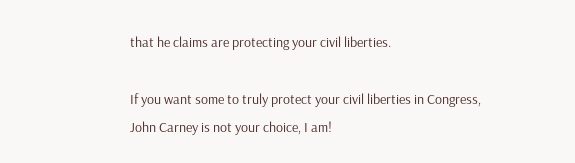that he claims are protecting your civil liberties.

If you want some to truly protect your civil liberties in Congress, John Carney is not your choice, I am!